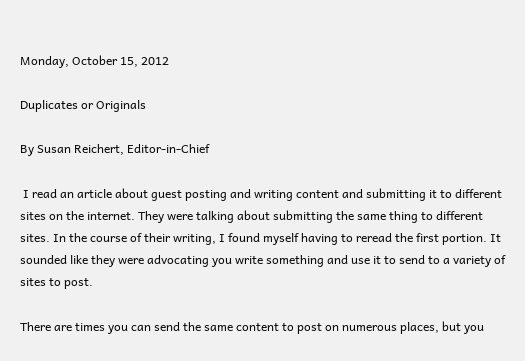Monday, October 15, 2012

Duplicates or Originals

By Susan Reichert, Editor-in-Chief

 I read an article about guest posting and writing content and submitting it to different sites on the internet. They were talking about submitting the same thing to different sites. In the course of their writing, I found myself having to reread the first portion. It sounded like they were advocating you write something and use it to send to a variety of sites to post.

There are times you can send the same content to post on numerous places, but you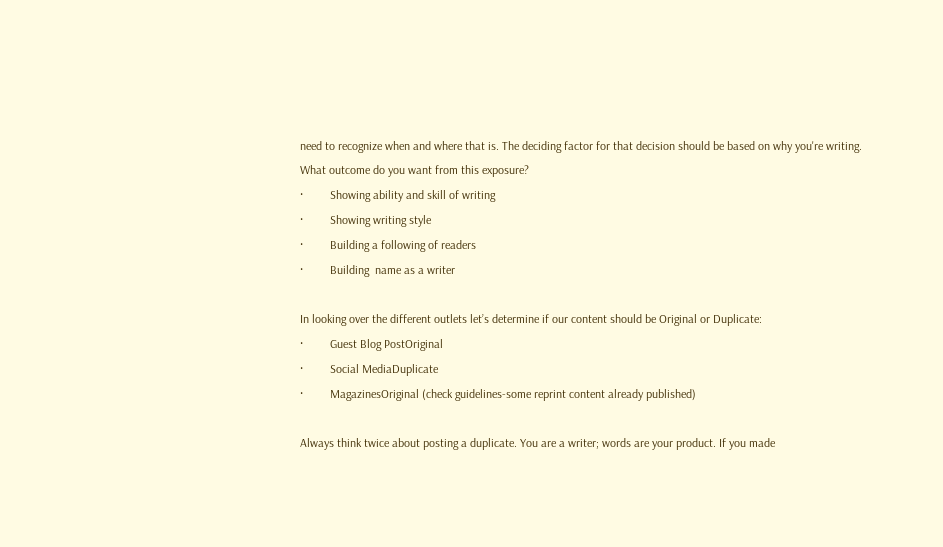need to recognize when and where that is. The deciding factor for that decision should be based on why you're writing.
What outcome do you want from this exposure?
·         Showing ability and skill of writing
·         Showing writing style
·         Building a following of readers
·         Building  name as a writer

In looking over the different outlets let’s determine if our content should be Original or Duplicate:
·         Guest Blog PostOriginal
·         Social MediaDuplicate
·         MagazinesOriginal (check guidelines-some reprint content already published)

Always think twice about posting a duplicate. You are a writer; words are your product. If you made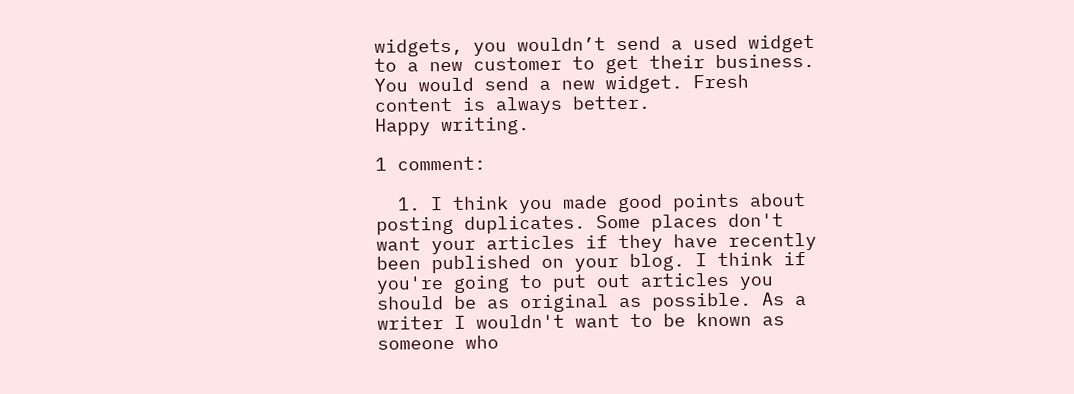widgets, you wouldn’t send a used widget to a new customer to get their business. You would send a new widget. Fresh content is always better.
Happy writing.

1 comment:

  1. I think you made good points about posting duplicates. Some places don't want your articles if they have recently been published on your blog. I think if you're going to put out articles you should be as original as possible. As a writer I wouldn't want to be known as someone who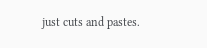just cuts and pastes.